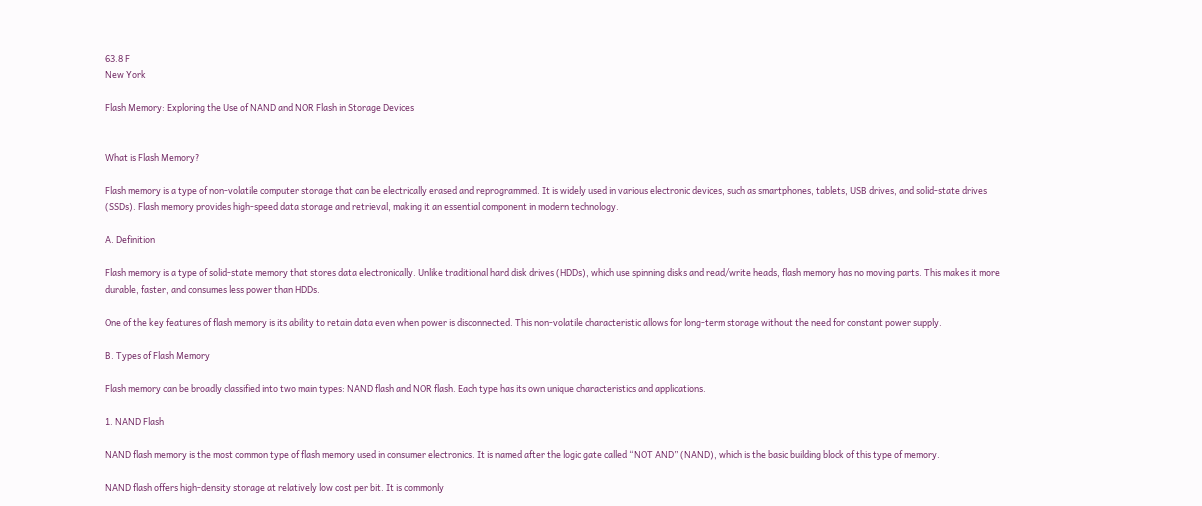63.8 F
New York

Flash Memory: Exploring the Use of NAND and NOR Flash in Storage Devices


What is Flash Memory?

Flash memory is a type of non-volatile computer storage that can be electrically erased and reprogrammed. It is widely used in various electronic devices, such as smartphones, tablets, USB drives, and solid-state drives (SSDs). Flash memory provides high-speed data storage and retrieval, making it an essential component in modern technology.

A. Definition

Flash memory is a type of solid-state memory that stores data electronically. Unlike traditional hard disk drives (HDDs), which use spinning disks and read/write heads, flash memory has no moving parts. This makes it more durable, faster, and consumes less power than HDDs.

One of the key features of flash memory is its ability to retain data even when power is disconnected. This non-volatile characteristic allows for long-term storage without the need for constant power supply.

B. Types of Flash Memory

Flash memory can be broadly classified into two main types: NAND flash and NOR flash. Each type has its own unique characteristics and applications.

1. NAND Flash

NAND flash memory is the most common type of flash memory used in consumer electronics. It is named after the logic gate called “NOT AND” (NAND), which is the basic building block of this type of memory.

NAND flash offers high-density storage at relatively low cost per bit. It is commonly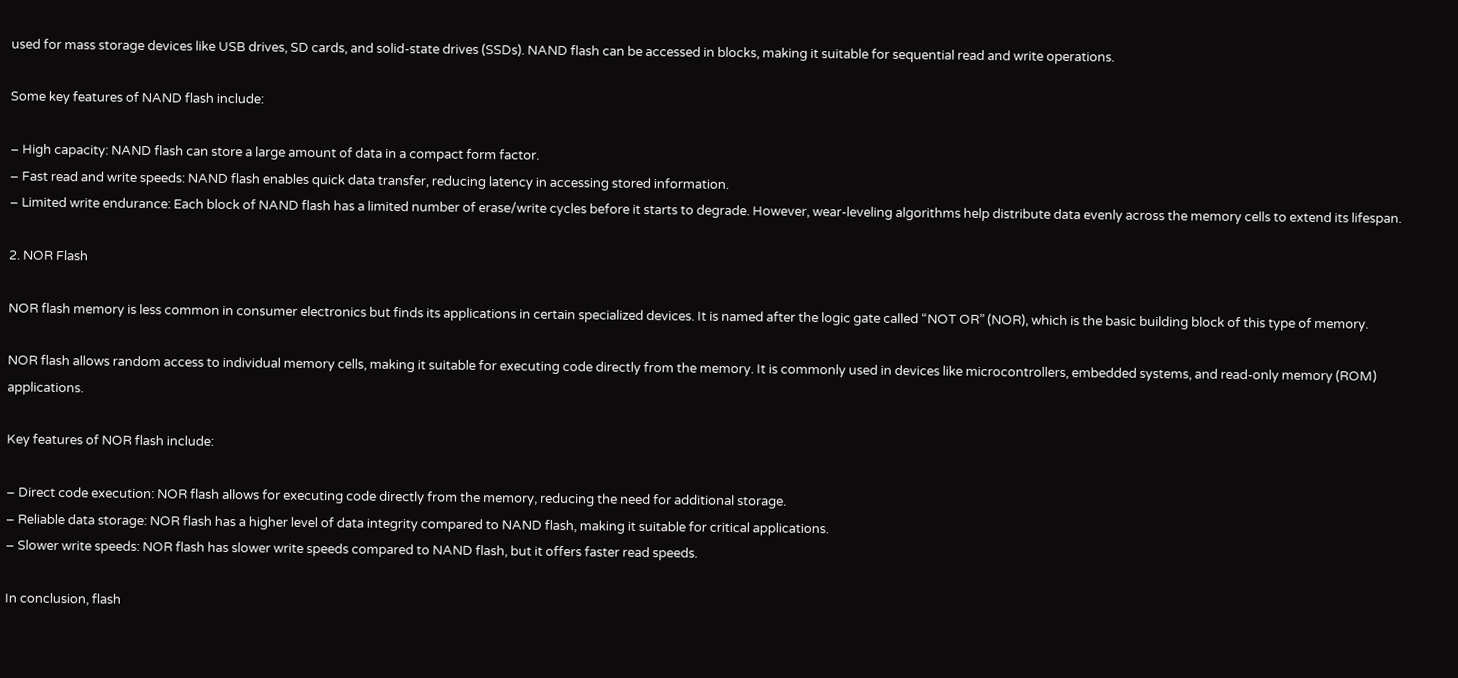used for mass storage devices like USB drives, SD cards, and solid-state drives (SSDs). NAND flash can be accessed in blocks, making it suitable for sequential read and write operations.

Some key features of NAND flash include:

– High capacity: NAND flash can store a large amount of data in a compact form factor.
– Fast read and write speeds: NAND flash enables quick data transfer, reducing latency in accessing stored information.
– Limited write endurance: Each block of NAND flash has a limited number of erase/write cycles before it starts to degrade. However, wear-leveling algorithms help distribute data evenly across the memory cells to extend its lifespan.

2. NOR Flash

NOR flash memory is less common in consumer electronics but finds its applications in certain specialized devices. It is named after the logic gate called “NOT OR” (NOR), which is the basic building block of this type of memory.

NOR flash allows random access to individual memory cells, making it suitable for executing code directly from the memory. It is commonly used in devices like microcontrollers, embedded systems, and read-only memory (ROM) applications.

Key features of NOR flash include:

– Direct code execution: NOR flash allows for executing code directly from the memory, reducing the need for additional storage.
– Reliable data storage: NOR flash has a higher level of data integrity compared to NAND flash, making it suitable for critical applications.
– Slower write speeds: NOR flash has slower write speeds compared to NAND flash, but it offers faster read speeds.

In conclusion, flash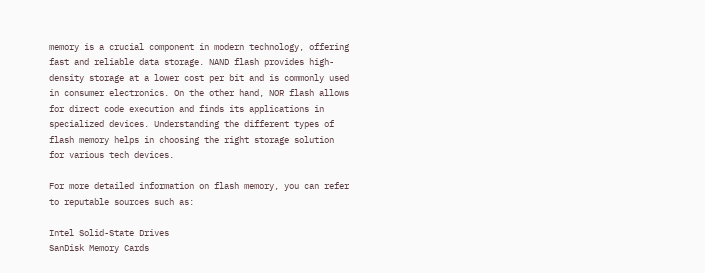memory is a crucial component in modern technology, offering fast and reliable data storage. NAND flash provides high-density storage at a lower cost per bit and is commonly used in consumer electronics. On the other hand, NOR flash allows for direct code execution and finds its applications in specialized devices. Understanding the different types of flash memory helps in choosing the right storage solution for various tech devices.

For more detailed information on flash memory, you can refer to reputable sources such as:

Intel Solid-State Drives
SanDisk Memory Cards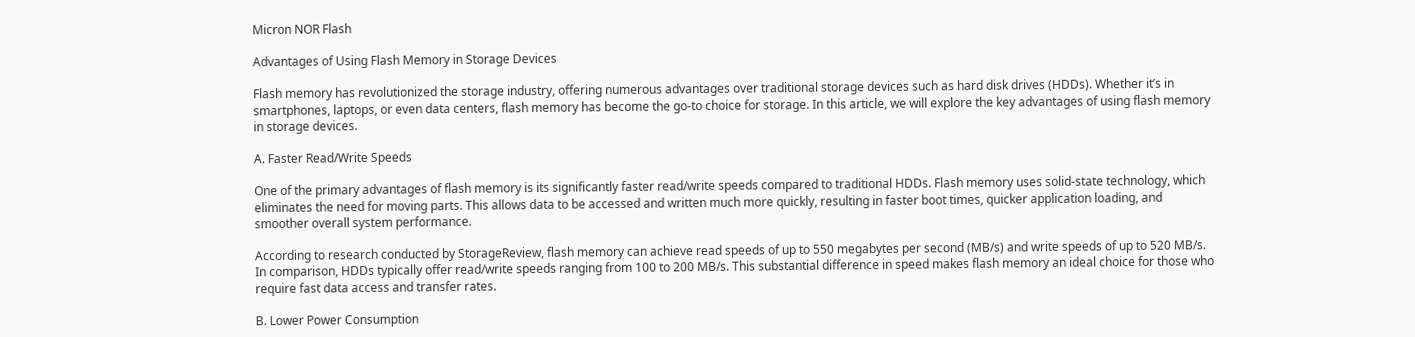Micron NOR Flash

Advantages of Using Flash Memory in Storage Devices

Flash memory has revolutionized the storage industry, offering numerous advantages over traditional storage devices such as hard disk drives (HDDs). Whether it’s in smartphones, laptops, or even data centers, flash memory has become the go-to choice for storage. In this article, we will explore the key advantages of using flash memory in storage devices.

A. Faster Read/Write Speeds

One of the primary advantages of flash memory is its significantly faster read/write speeds compared to traditional HDDs. Flash memory uses solid-state technology, which eliminates the need for moving parts. This allows data to be accessed and written much more quickly, resulting in faster boot times, quicker application loading, and smoother overall system performance.

According to research conducted by StorageReview, flash memory can achieve read speeds of up to 550 megabytes per second (MB/s) and write speeds of up to 520 MB/s. In comparison, HDDs typically offer read/write speeds ranging from 100 to 200 MB/s. This substantial difference in speed makes flash memory an ideal choice for those who require fast data access and transfer rates.

B. Lower Power Consumption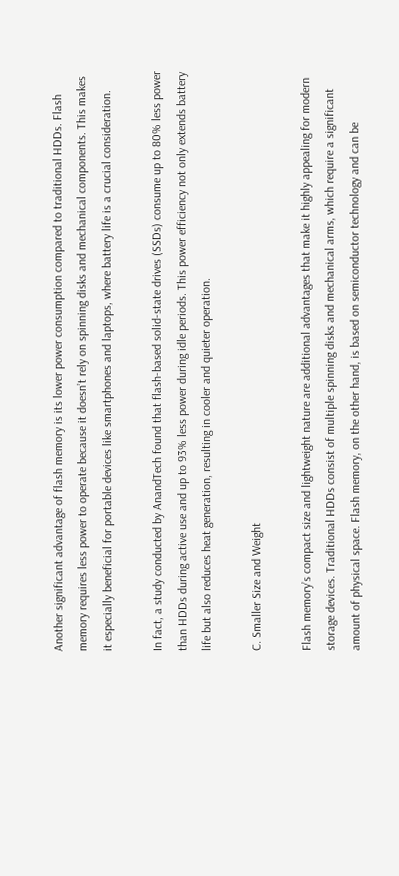Another significant advantage of flash memory is its lower power consumption compared to traditional HDDs. Flash memory requires less power to operate because it doesn’t rely on spinning disks and mechanical components. This makes it especially beneficial for portable devices like smartphones and laptops, where battery life is a crucial consideration.

In fact, a study conducted by AnandTech found that flash-based solid-state drives (SSDs) consume up to 80% less power than HDDs during active use and up to 93% less power during idle periods. This power efficiency not only extends battery life but also reduces heat generation, resulting in cooler and quieter operation.

C. Smaller Size and Weight

Flash memory’s compact size and lightweight nature are additional advantages that make it highly appealing for modern storage devices. Traditional HDDs consist of multiple spinning disks and mechanical arms, which require a significant amount of physical space. Flash memory, on the other hand, is based on semiconductor technology and can be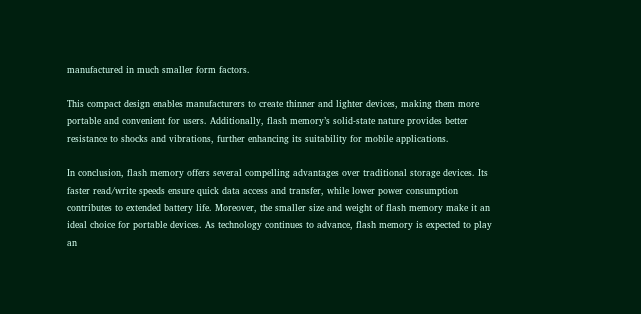manufactured in much smaller form factors.

This compact design enables manufacturers to create thinner and lighter devices, making them more portable and convenient for users. Additionally, flash memory’s solid-state nature provides better resistance to shocks and vibrations, further enhancing its suitability for mobile applications.

In conclusion, flash memory offers several compelling advantages over traditional storage devices. Its faster read/write speeds ensure quick data access and transfer, while lower power consumption contributes to extended battery life. Moreover, the smaller size and weight of flash memory make it an ideal choice for portable devices. As technology continues to advance, flash memory is expected to play an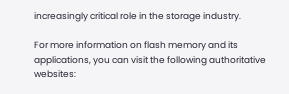increasingly critical role in the storage industry.

For more information on flash memory and its applications, you can visit the following authoritative websites: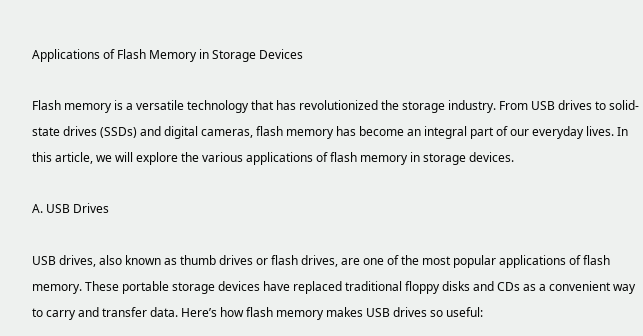Applications of Flash Memory in Storage Devices

Flash memory is a versatile technology that has revolutionized the storage industry. From USB drives to solid-state drives (SSDs) and digital cameras, flash memory has become an integral part of our everyday lives. In this article, we will explore the various applications of flash memory in storage devices.

A. USB Drives

USB drives, also known as thumb drives or flash drives, are one of the most popular applications of flash memory. These portable storage devices have replaced traditional floppy disks and CDs as a convenient way to carry and transfer data. Here’s how flash memory makes USB drives so useful: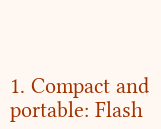1. Compact and portable: Flash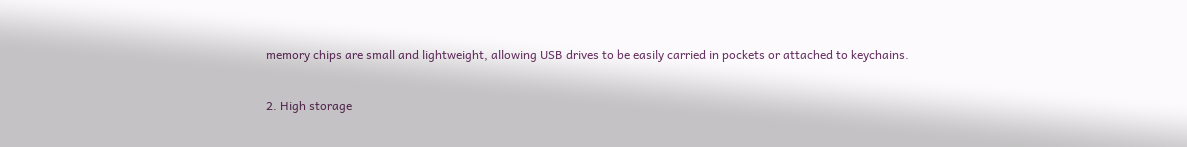memory chips are small and lightweight, allowing USB drives to be easily carried in pockets or attached to keychains.

2. High storage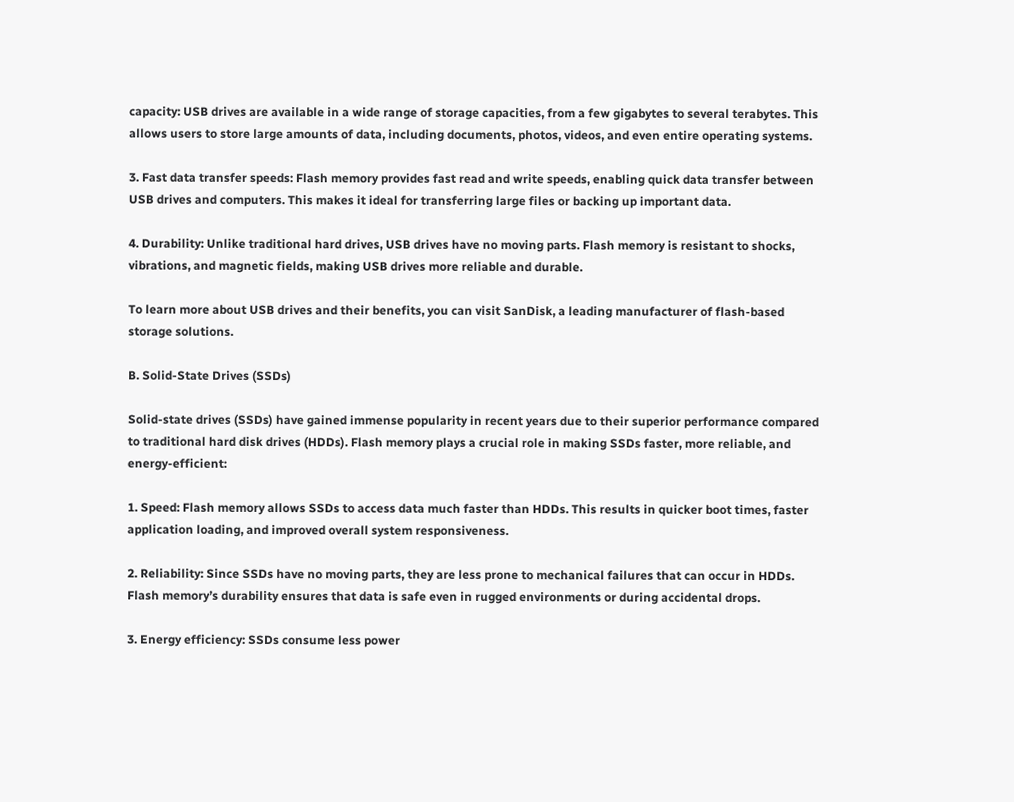capacity: USB drives are available in a wide range of storage capacities, from a few gigabytes to several terabytes. This allows users to store large amounts of data, including documents, photos, videos, and even entire operating systems.

3. Fast data transfer speeds: Flash memory provides fast read and write speeds, enabling quick data transfer between USB drives and computers. This makes it ideal for transferring large files or backing up important data.

4. Durability: Unlike traditional hard drives, USB drives have no moving parts. Flash memory is resistant to shocks, vibrations, and magnetic fields, making USB drives more reliable and durable.

To learn more about USB drives and their benefits, you can visit SanDisk, a leading manufacturer of flash-based storage solutions.

B. Solid-State Drives (SSDs)

Solid-state drives (SSDs) have gained immense popularity in recent years due to their superior performance compared to traditional hard disk drives (HDDs). Flash memory plays a crucial role in making SSDs faster, more reliable, and energy-efficient:

1. Speed: Flash memory allows SSDs to access data much faster than HDDs. This results in quicker boot times, faster application loading, and improved overall system responsiveness.

2. Reliability: Since SSDs have no moving parts, they are less prone to mechanical failures that can occur in HDDs. Flash memory’s durability ensures that data is safe even in rugged environments or during accidental drops.

3. Energy efficiency: SSDs consume less power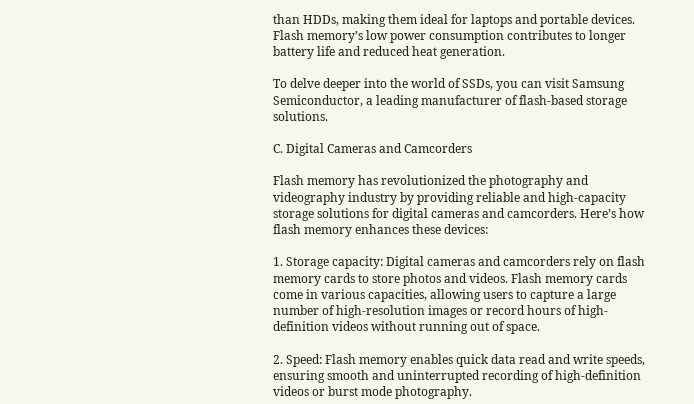than HDDs, making them ideal for laptops and portable devices. Flash memory’s low power consumption contributes to longer battery life and reduced heat generation.

To delve deeper into the world of SSDs, you can visit Samsung Semiconductor, a leading manufacturer of flash-based storage solutions.

C. Digital Cameras and Camcorders

Flash memory has revolutionized the photography and videography industry by providing reliable and high-capacity storage solutions for digital cameras and camcorders. Here’s how flash memory enhances these devices:

1. Storage capacity: Digital cameras and camcorders rely on flash memory cards to store photos and videos. Flash memory cards come in various capacities, allowing users to capture a large number of high-resolution images or record hours of high-definition videos without running out of space.

2. Speed: Flash memory enables quick data read and write speeds, ensuring smooth and uninterrupted recording of high-definition videos or burst mode photography.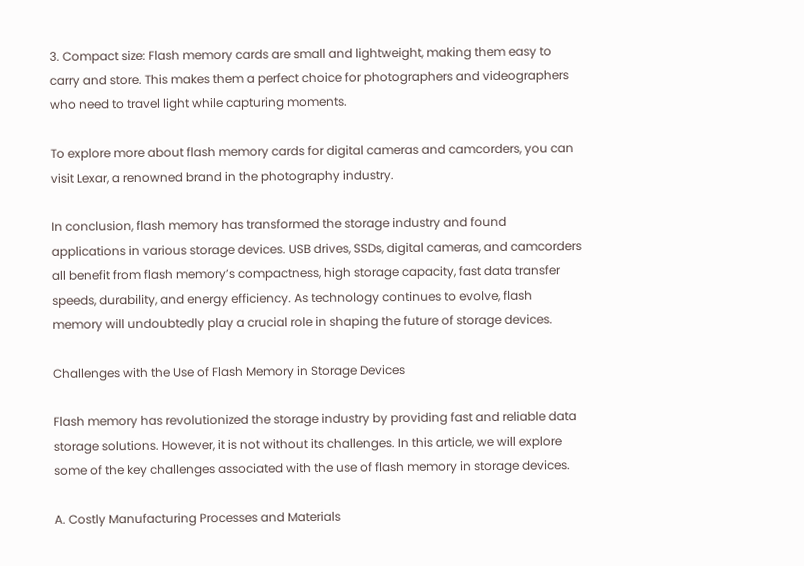3. Compact size: Flash memory cards are small and lightweight, making them easy to carry and store. This makes them a perfect choice for photographers and videographers who need to travel light while capturing moments.

To explore more about flash memory cards for digital cameras and camcorders, you can visit Lexar, a renowned brand in the photography industry.

In conclusion, flash memory has transformed the storage industry and found applications in various storage devices. USB drives, SSDs, digital cameras, and camcorders all benefit from flash memory’s compactness, high storage capacity, fast data transfer speeds, durability, and energy efficiency. As technology continues to evolve, flash memory will undoubtedly play a crucial role in shaping the future of storage devices.

Challenges with the Use of Flash Memory in Storage Devices

Flash memory has revolutionized the storage industry by providing fast and reliable data storage solutions. However, it is not without its challenges. In this article, we will explore some of the key challenges associated with the use of flash memory in storage devices.

A. Costly Manufacturing Processes and Materials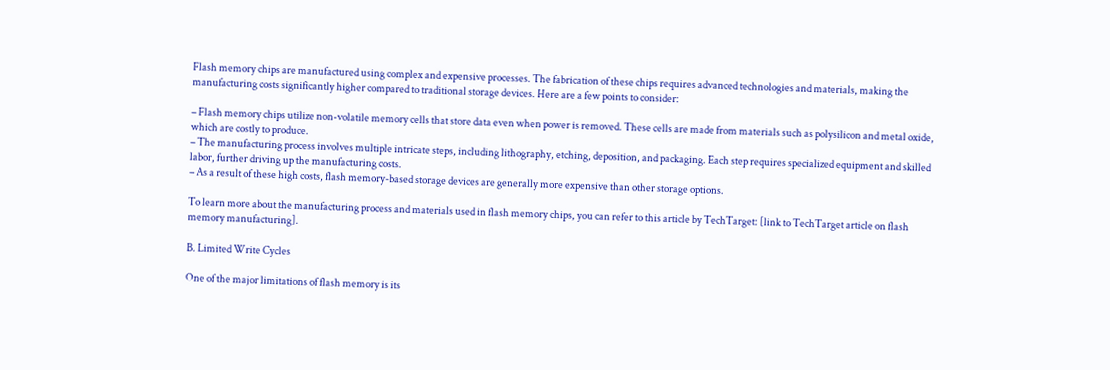Flash memory chips are manufactured using complex and expensive processes. The fabrication of these chips requires advanced technologies and materials, making the manufacturing costs significantly higher compared to traditional storage devices. Here are a few points to consider:

– Flash memory chips utilize non-volatile memory cells that store data even when power is removed. These cells are made from materials such as polysilicon and metal oxide, which are costly to produce.
– The manufacturing process involves multiple intricate steps, including lithography, etching, deposition, and packaging. Each step requires specialized equipment and skilled labor, further driving up the manufacturing costs.
– As a result of these high costs, flash memory-based storage devices are generally more expensive than other storage options.

To learn more about the manufacturing process and materials used in flash memory chips, you can refer to this article by TechTarget: [link to TechTarget article on flash memory manufacturing].

B. Limited Write Cycles

One of the major limitations of flash memory is its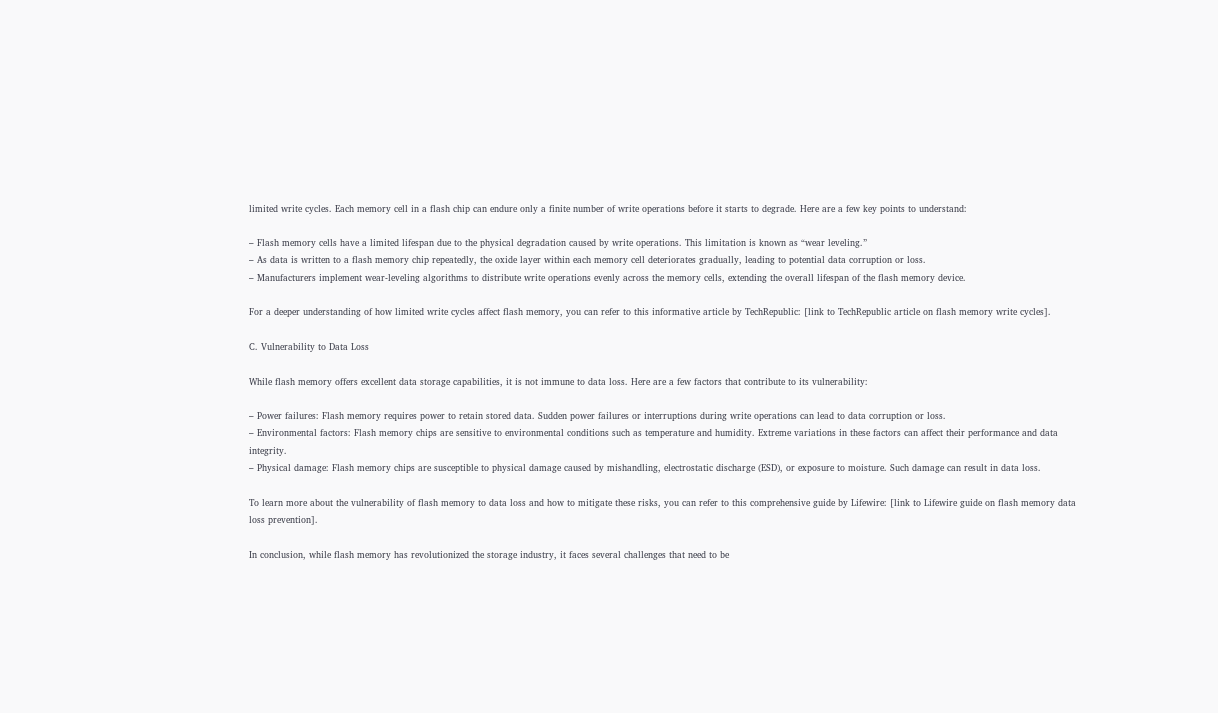limited write cycles. Each memory cell in a flash chip can endure only a finite number of write operations before it starts to degrade. Here are a few key points to understand:

– Flash memory cells have a limited lifespan due to the physical degradation caused by write operations. This limitation is known as “wear leveling.”
– As data is written to a flash memory chip repeatedly, the oxide layer within each memory cell deteriorates gradually, leading to potential data corruption or loss.
– Manufacturers implement wear-leveling algorithms to distribute write operations evenly across the memory cells, extending the overall lifespan of the flash memory device.

For a deeper understanding of how limited write cycles affect flash memory, you can refer to this informative article by TechRepublic: [link to TechRepublic article on flash memory write cycles].

C. Vulnerability to Data Loss

While flash memory offers excellent data storage capabilities, it is not immune to data loss. Here are a few factors that contribute to its vulnerability:

– Power failures: Flash memory requires power to retain stored data. Sudden power failures or interruptions during write operations can lead to data corruption or loss.
– Environmental factors: Flash memory chips are sensitive to environmental conditions such as temperature and humidity. Extreme variations in these factors can affect their performance and data integrity.
– Physical damage: Flash memory chips are susceptible to physical damage caused by mishandling, electrostatic discharge (ESD), or exposure to moisture. Such damage can result in data loss.

To learn more about the vulnerability of flash memory to data loss and how to mitigate these risks, you can refer to this comprehensive guide by Lifewire: [link to Lifewire guide on flash memory data loss prevention].

In conclusion, while flash memory has revolutionized the storage industry, it faces several challenges that need to be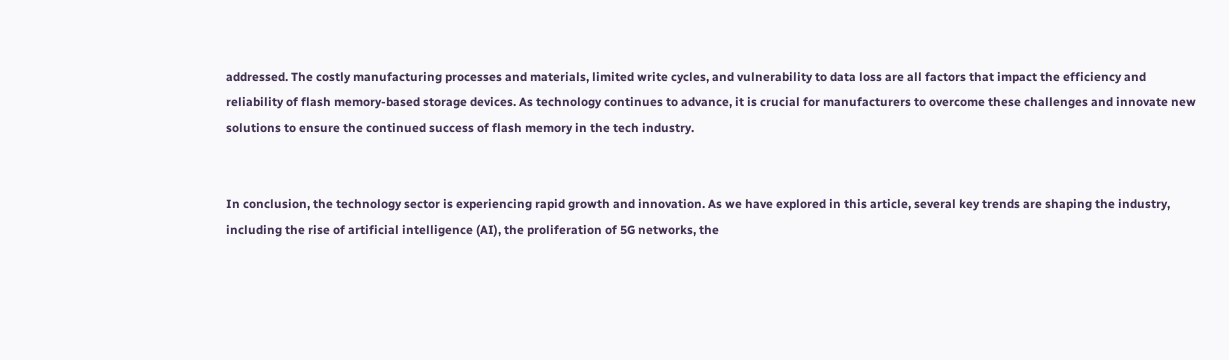addressed. The costly manufacturing processes and materials, limited write cycles, and vulnerability to data loss are all factors that impact the efficiency and reliability of flash memory-based storage devices. As technology continues to advance, it is crucial for manufacturers to overcome these challenges and innovate new solutions to ensure the continued success of flash memory in the tech industry.


In conclusion, the technology sector is experiencing rapid growth and innovation. As we have explored in this article, several key trends are shaping the industry, including the rise of artificial intelligence (AI), the proliferation of 5G networks, the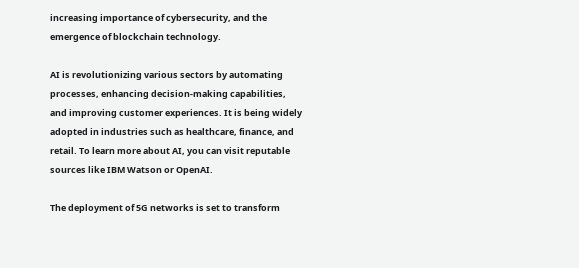increasing importance of cybersecurity, and the emergence of blockchain technology.

AI is revolutionizing various sectors by automating processes, enhancing decision-making capabilities, and improving customer experiences. It is being widely adopted in industries such as healthcare, finance, and retail. To learn more about AI, you can visit reputable sources like IBM Watson or OpenAI.

The deployment of 5G networks is set to transform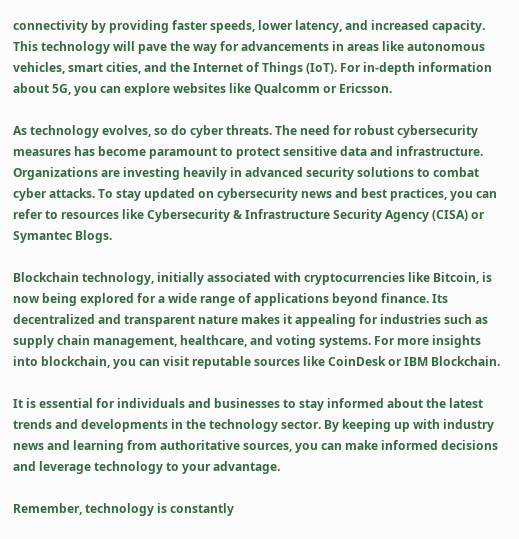connectivity by providing faster speeds, lower latency, and increased capacity. This technology will pave the way for advancements in areas like autonomous vehicles, smart cities, and the Internet of Things (IoT). For in-depth information about 5G, you can explore websites like Qualcomm or Ericsson.

As technology evolves, so do cyber threats. The need for robust cybersecurity measures has become paramount to protect sensitive data and infrastructure. Organizations are investing heavily in advanced security solutions to combat cyber attacks. To stay updated on cybersecurity news and best practices, you can refer to resources like Cybersecurity & Infrastructure Security Agency (CISA) or Symantec Blogs.

Blockchain technology, initially associated with cryptocurrencies like Bitcoin, is now being explored for a wide range of applications beyond finance. Its decentralized and transparent nature makes it appealing for industries such as supply chain management, healthcare, and voting systems. For more insights into blockchain, you can visit reputable sources like CoinDesk or IBM Blockchain.

It is essential for individuals and businesses to stay informed about the latest trends and developments in the technology sector. By keeping up with industry news and learning from authoritative sources, you can make informed decisions and leverage technology to your advantage.

Remember, technology is constantly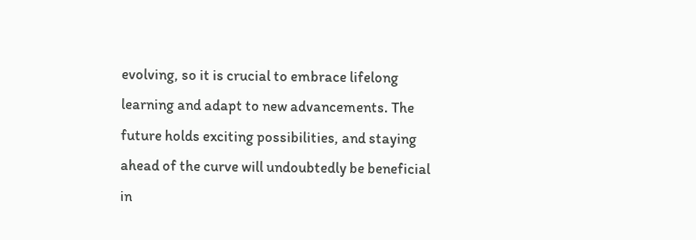evolving, so it is crucial to embrace lifelong learning and adapt to new advancements. The future holds exciting possibilities, and staying ahead of the curve will undoubtedly be beneficial in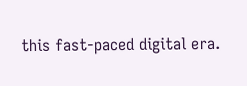this fast-paced digital era.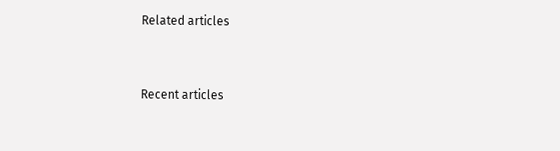Related articles


Recent articles